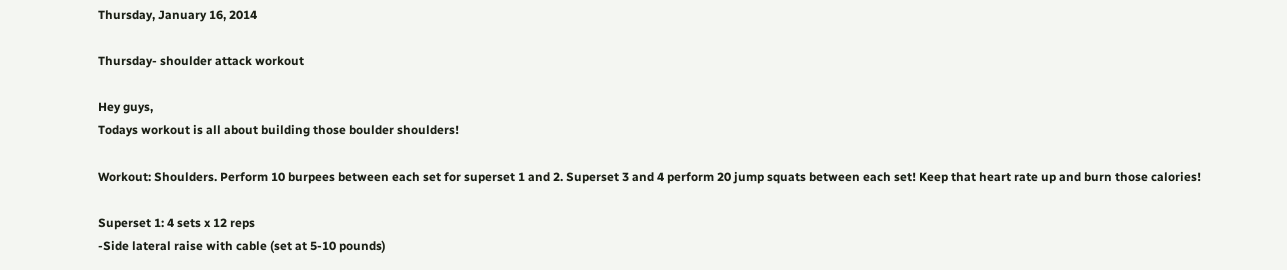Thursday, January 16, 2014

Thursday- shoulder attack workout

Hey guys,
Todays workout is all about building those boulder shoulders!

Workout: Shoulders. Perform 10 burpees between each set for superset 1 and 2. Superset 3 and 4 perform 20 jump squats between each set! Keep that heart rate up and burn those calories!

Superset 1: 4 sets x 12 reps
-Side lateral raise with cable (set at 5-10 pounds)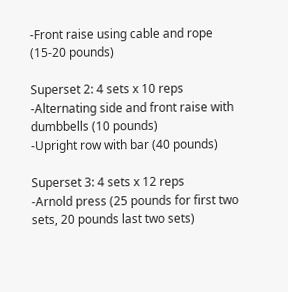-Front raise using cable and rope (15-20 pounds)

Superset 2: 4 sets x 10 reps
-Alternating side and front raise with dumbbells (10 pounds)
-Upright row with bar (40 pounds)

Superset 3: 4 sets x 12 reps
-Arnold press (25 pounds for first two sets, 20 pounds last two sets)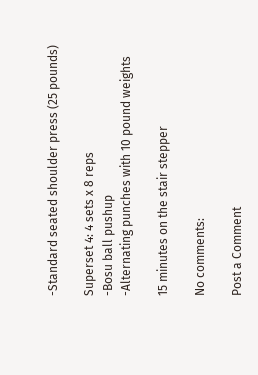-Standard seated shoulder press (25 pounds)

Superset 4: 4 sets x 8 reps
-Bosu ball pushup
-Alternating punches with 10 pound weights

15 minutes on the stair stepper

No comments:

Post a Comment